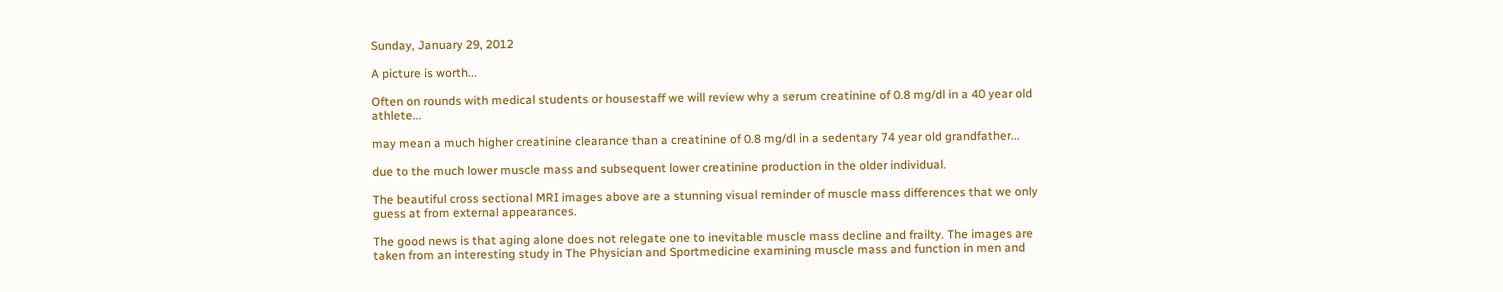Sunday, January 29, 2012

A picture is worth...

Often on rounds with medical students or housestaff we will review why a serum creatinine of 0.8 mg/dl in a 40 year old athlete...

may mean a much higher creatinine clearance than a creatinine of 0.8 mg/dl in a sedentary 74 year old grandfather...

due to the much lower muscle mass and subsequent lower creatinine production in the older individual.

The beautiful cross sectional MRI images above are a stunning visual reminder of muscle mass differences that we only guess at from external appearances.

The good news is that aging alone does not relegate one to inevitable muscle mass decline and frailty. The images are taken from an interesting study in The Physician and Sportmedicine examining muscle mass and function in men and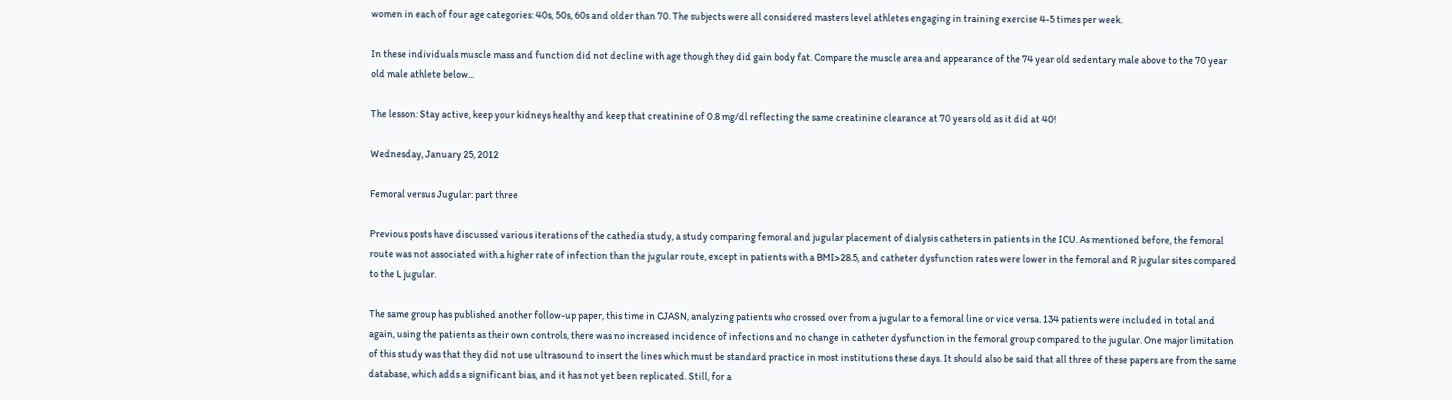women in each of four age categories: 40s, 50s, 60s and older than 70. The subjects were all considered masters level athletes engaging in training exercise 4-5 times per week.

In these individuals muscle mass and function did not decline with age though they did gain body fat. Compare the muscle area and appearance of the 74 year old sedentary male above to the 70 year old male athlete below...

The lesson: Stay active, keep your kidneys healthy and keep that creatinine of 0.8 mg/dl reflecting the same creatinine clearance at 70 years old as it did at 40!

Wednesday, January 25, 2012

Femoral versus Jugular: part three

Previous posts have discussed various iterations of the cathedia study, a study comparing femoral and jugular placement of dialysis catheters in patients in the ICU. As mentioned before, the femoral route was not associated with a higher rate of infection than the jugular route, except in patients with a BMI>28.5, and catheter dysfunction rates were lower in the femoral and R jugular sites compared to the L jugular.

The same group has published another follow-up paper, this time in CJASN, analyzing patients who crossed over from a jugular to a femoral line or vice versa. 134 patients were included in total and again, using the patients as their own controls, there was no increased incidence of infections and no change in catheter dysfunction in the femoral group compared to the jugular. One major limitation of this study was that they did not use ultrasound to insert the lines which must be standard practice in most institutions these days. It should also be said that all three of these papers are from the same database, which adds a significant bias, and it has not yet been replicated. Still, for a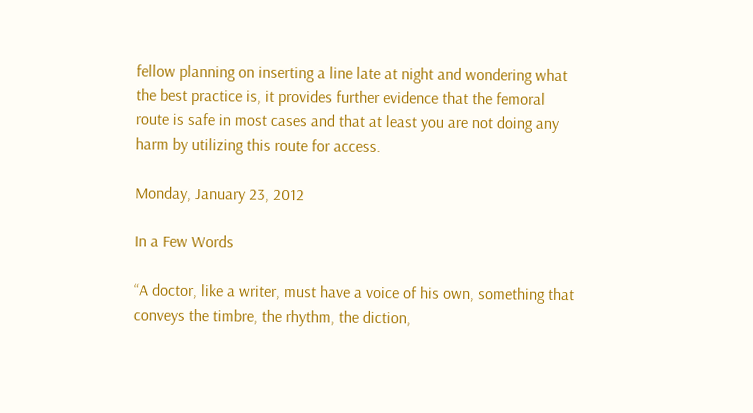fellow planning on inserting a line late at night and wondering what the best practice is, it provides further evidence that the femoral route is safe in most cases and that at least you are not doing any harm by utilizing this route for access.

Monday, January 23, 2012

In a Few Words

“A doctor, like a writer, must have a voice of his own, something that conveys the timbre, the rhythm, the diction,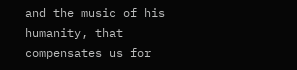and the music of his humanity, that compensates us for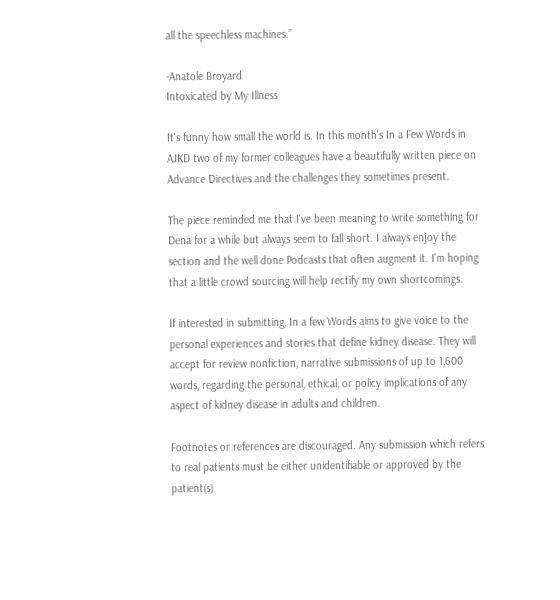all the speechless machines.”

-Anatole Broyard
Intoxicated by My Illness

It's funny how small the world is. In this month's In a Few Words in AJKD two of my former colleagues have a beautifully written piece on Advance Directives and the challenges they sometimes present.

The piece reminded me that I've been meaning to write something for Dena for a while but always seem to fall short. I always enjoy the section and the well done Podcasts that often augment it. I'm hoping that a little crowd sourcing will help rectify my own shortcomings.

If interested in submitting, In a few Words aims to give voice to the personal experiences and stories that define kidney disease. They will accept for review nonfiction, narrative submissions of up to 1,600 words, regarding the personal, ethical, or policy implications of any aspect of kidney disease in adults and children.

Footnotes or references are discouraged. Any submission which refers to real patients must be either unidentifiable or approved by the patient(s)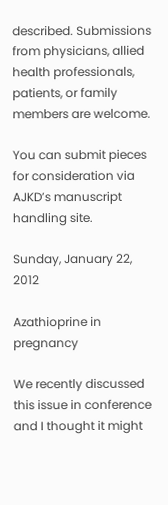described. Submissions from physicians, allied health professionals, patients, or family members are welcome.

You can submit pieces for consideration via AJKD’s manuscript handling site.

Sunday, January 22, 2012

Azathioprine in pregnancy

We recently discussed this issue in conference and I thought it might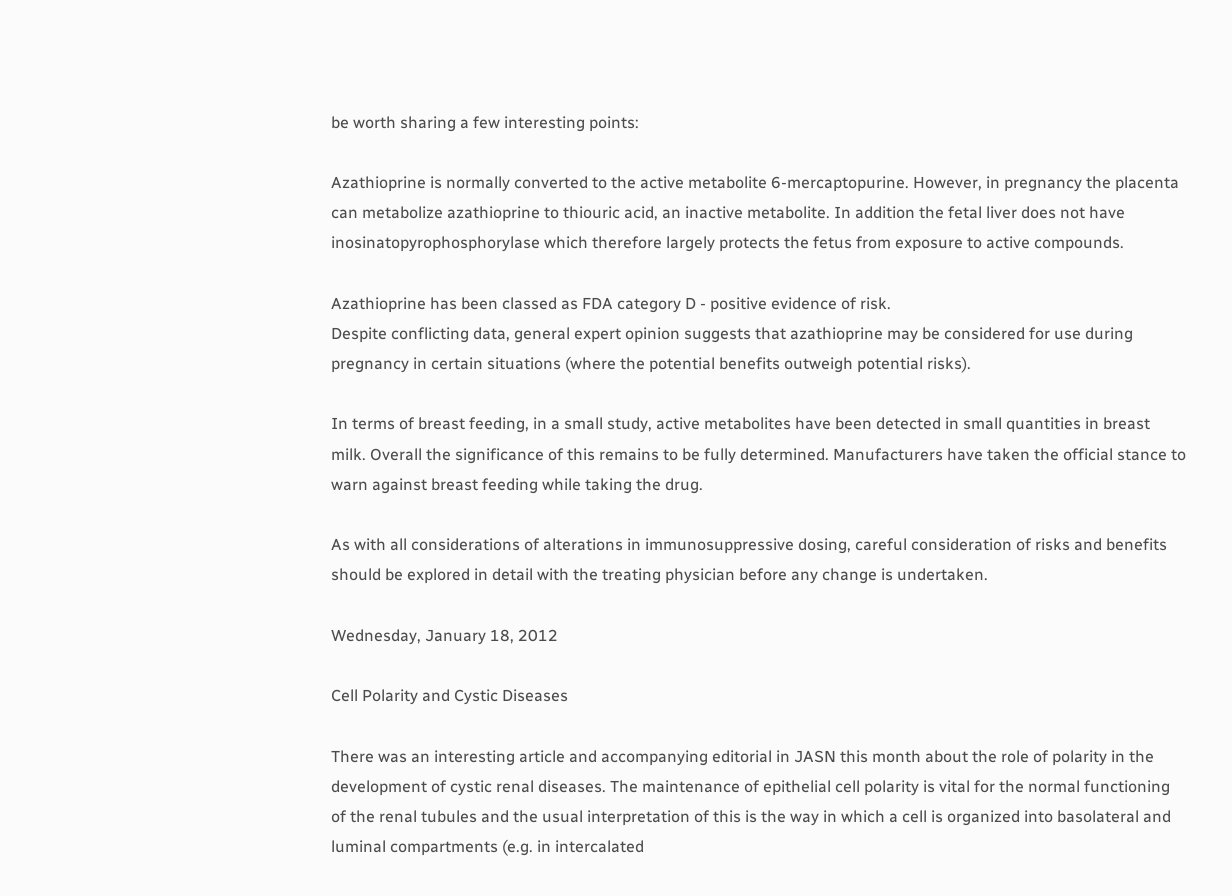be worth sharing a few interesting points:

Azathioprine is normally converted to the active metabolite 6-mercaptopurine. However, in pregnancy the placenta can metabolize azathioprine to thiouric acid, an inactive metabolite. In addition the fetal liver does not have inosinatopyrophosphorylase which therefore largely protects the fetus from exposure to active compounds.

Azathioprine has been classed as FDA category D - positive evidence of risk.
Despite conflicting data, general expert opinion suggests that azathioprine may be considered for use during pregnancy in certain situations (where the potential benefits outweigh potential risks).

In terms of breast feeding, in a small study, active metabolites have been detected in small quantities in breast milk. Overall the significance of this remains to be fully determined. Manufacturers have taken the official stance to warn against breast feeding while taking the drug.

As with all considerations of alterations in immunosuppressive dosing, careful consideration of risks and benefits should be explored in detail with the treating physician before any change is undertaken.

Wednesday, January 18, 2012

Cell Polarity and Cystic Diseases

There was an interesting article and accompanying editorial in JASN this month about the role of polarity in the development of cystic renal diseases. The maintenance of epithelial cell polarity is vital for the normal functioning of the renal tubules and the usual interpretation of this is the way in which a cell is organized into basolateral and luminal compartments (e.g. in intercalated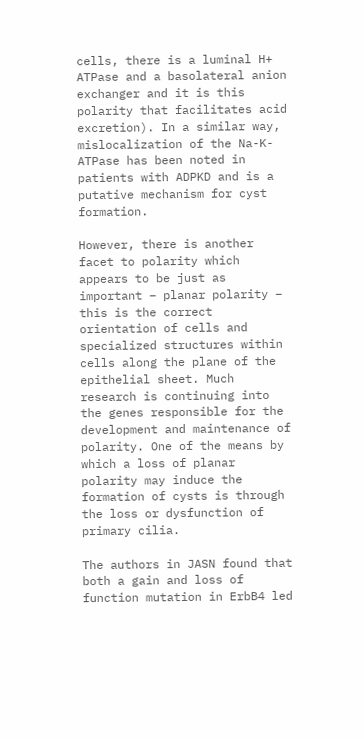cells, there is a luminal H+ ATPase and a basolateral anion exchanger and it is this polarity that facilitates acid excretion). In a similar way, mislocalization of the Na-K-ATPase has been noted in patients with ADPKD and is a putative mechanism for cyst formation.

However, there is another facet to polarity which appears to be just as important – planar polarity – this is the correct orientation of cells and specialized structures within cells along the plane of the epithelial sheet. Much research is continuing into the genes responsible for the development and maintenance of polarity. One of the means by which a loss of planar polarity may induce the formation of cysts is through the loss or dysfunction of primary cilia.

The authors in JASN found that both a gain and loss of function mutation in ErbB4 led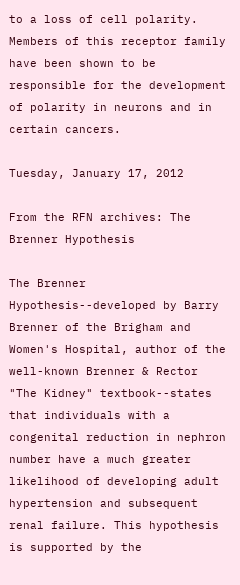to a loss of cell polarity. Members of this receptor family have been shown to be responsible for the development of polarity in neurons and in certain cancers.

Tuesday, January 17, 2012

From the RFN archives: The Brenner Hypothesis

The Brenner Hypothesis--developed by Barry Brenner of the Brigham and Women's Hospital, author of the well-known Brenner & Rector "The Kidney" textbook--states that individuals with a congenital reduction in nephron number have a much greater likelihood of developing adult hypertension and subsequent renal failure. This hypothesis is supported by the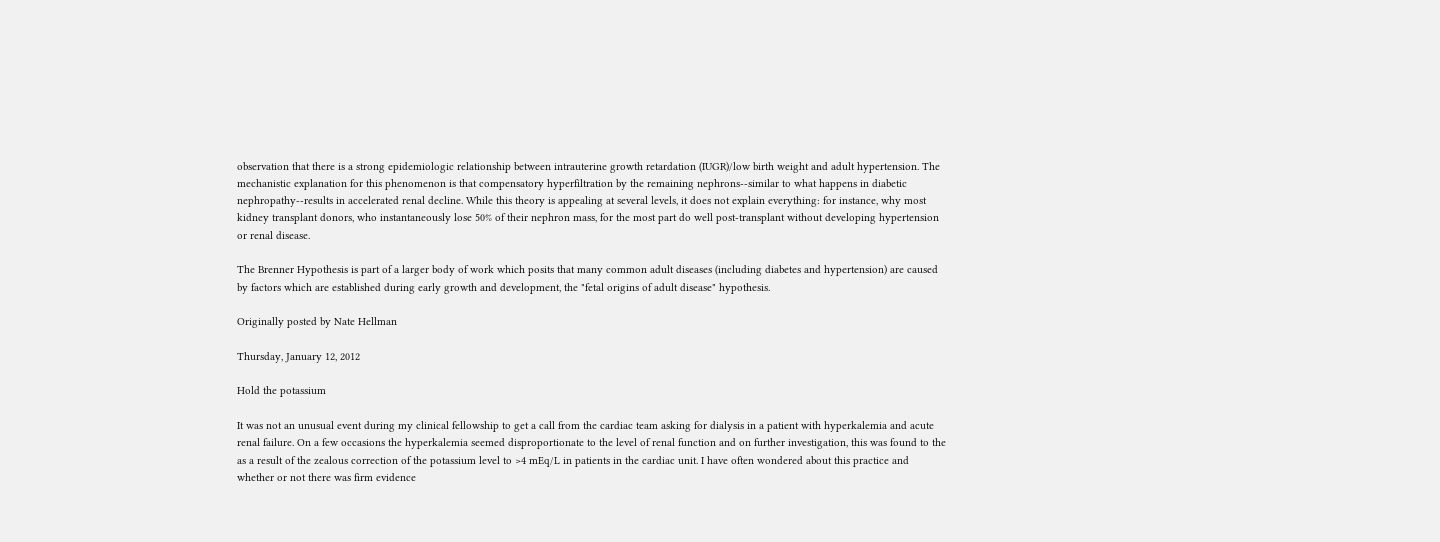observation that there is a strong epidemiologic relationship between intrauterine growth retardation (IUGR)/low birth weight and adult hypertension. The mechanistic explanation for this phenomenon is that compensatory hyperfiltration by the remaining nephrons--similar to what happens in diabetic nephropathy--results in accelerated renal decline. While this theory is appealing at several levels, it does not explain everything: for instance, why most kidney transplant donors, who instantaneously lose 50% of their nephron mass, for the most part do well post-transplant without developing hypertension or renal disease.

The Brenner Hypothesis is part of a larger body of work which posits that many common adult diseases (including diabetes and hypertension) are caused by factors which are established during early growth and development, the "fetal origins of adult disease" hypothesis.

Originally posted by Nate Hellman

Thursday, January 12, 2012

Hold the potassium

It was not an unusual event during my clinical fellowship to get a call from the cardiac team asking for dialysis in a patient with hyperkalemia and acute renal failure. On a few occasions the hyperkalemia seemed disproportionate to the level of renal function and on further investigation, this was found to the as a result of the zealous correction of the potassium level to >4 mEq/L in patients in the cardiac unit. I have often wondered about this practice and whether or not there was firm evidence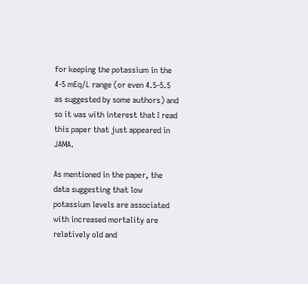for keeping the potassium in the 4-5 mEq/L range (or even 4.5-5.5 as suggested by some authors) and so it was with interest that I read this paper that just appeared in JAMA.

As mentioned in the paper, the data suggesting that low potassium levels are associated with increased mortality are relatively old and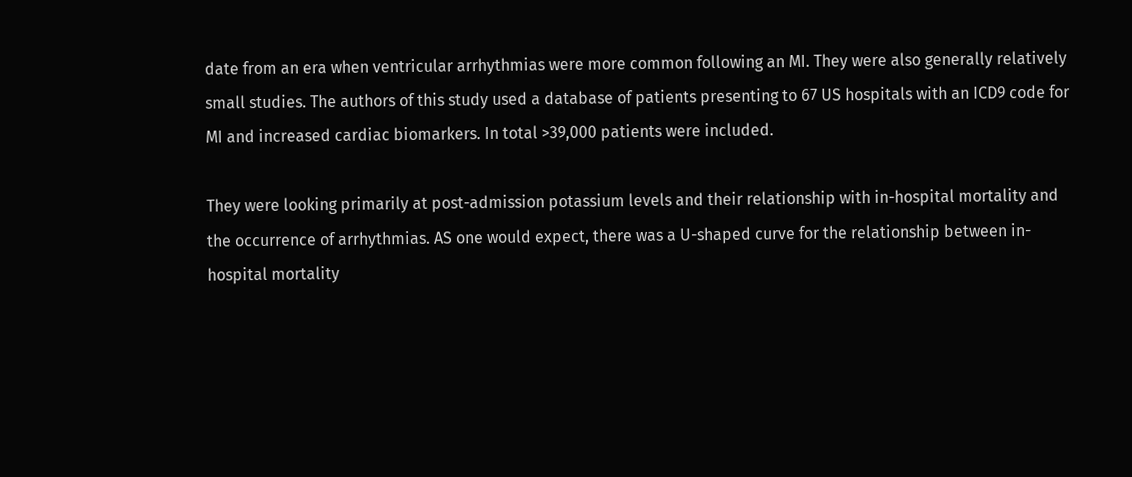date from an era when ventricular arrhythmias were more common following an MI. They were also generally relatively small studies. The authors of this study used a database of patients presenting to 67 US hospitals with an ICD9 code for MI and increased cardiac biomarkers. In total >39,000 patients were included.

They were looking primarily at post-admission potassium levels and their relationship with in-hospital mortality and the occurrence of arrhythmias. AS one would expect, there was a U-shaped curve for the relationship between in-hospital mortality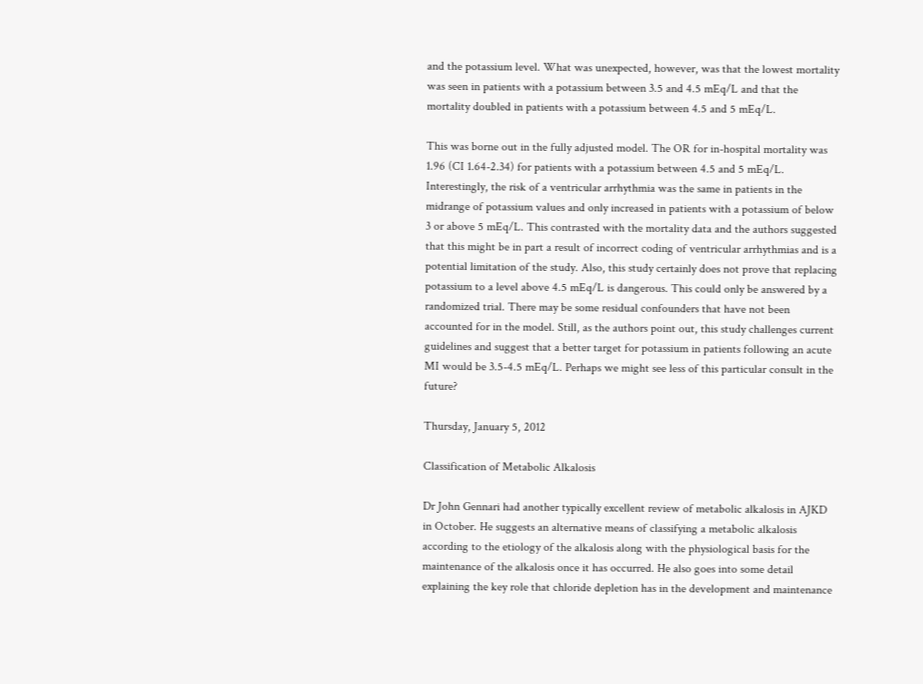and the potassium level. What was unexpected, however, was that the lowest mortality was seen in patients with a potassium between 3.5 and 4.5 mEq/L and that the mortality doubled in patients with a potassium between 4.5 and 5 mEq/L.

This was borne out in the fully adjusted model. The OR for in-hospital mortality was 1.96 (CI 1.64-2.34) for patients with a potassium between 4.5 and 5 mEq/L. Interestingly, the risk of a ventricular arrhythmia was the same in patients in the midrange of potassium values and only increased in patients with a potassium of below 3 or above 5 mEq/L. This contrasted with the mortality data and the authors suggested that this might be in part a result of incorrect coding of ventricular arrhythmias and is a potential limitation of the study. Also, this study certainly does not prove that replacing potassium to a level above 4.5 mEq/L is dangerous. This could only be answered by a randomized trial. There may be some residual confounders that have not been accounted for in the model. Still, as the authors point out, this study challenges current guidelines and suggest that a better target for potassium in patients following an acute MI would be 3.5-4.5 mEq/L. Perhaps we might see less of this particular consult in the future?

Thursday, January 5, 2012

Classification of Metabolic Alkalosis

Dr John Gennari had another typically excellent review of metabolic alkalosis in AJKD in October. He suggests an alternative means of classifying a metabolic alkalosis according to the etiology of the alkalosis along with the physiological basis for the maintenance of the alkalosis once it has occurred. He also goes into some detail explaining the key role that chloride depletion has in the development and maintenance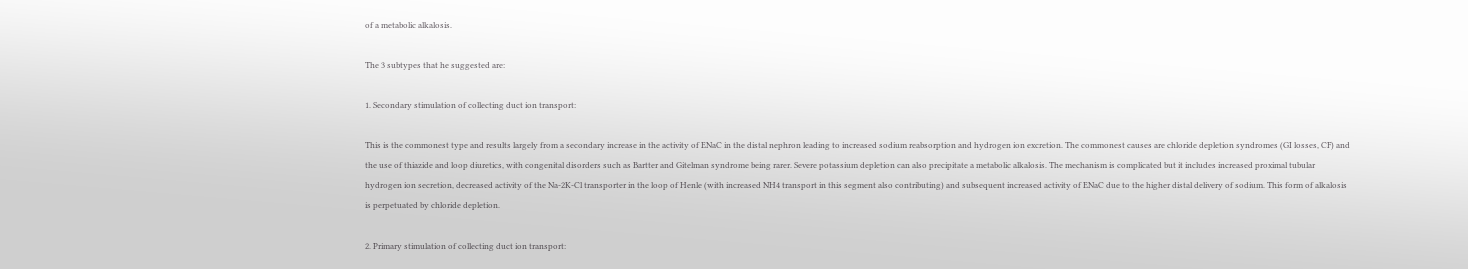of a metabolic alkalosis.

The 3 subtypes that he suggested are:

1. Secondary stimulation of collecting duct ion transport:

This is the commonest type and results largely from a secondary increase in the activity of ENaC in the distal nephron leading to increased sodium reabsorption and hydrogen ion excretion. The commonest causes are chloride depletion syndromes (GI losses, CF) and the use of thiazide and loop diuretics, with congenital disorders such as Bartter and Gitelman syndrome being rarer. Severe potassium depletion can also precipitate a metabolic alkalosis. The mechanism is complicated but it includes increased proximal tubular hydrogen ion secretion, decreased activity of the Na-2K-Cl transporter in the loop of Henle (with increased NH4 transport in this segment also contributing) and subsequent increased activity of ENaC due to the higher distal delivery of sodium. This form of alkalosis is perpetuated by chloride depletion.

2. Primary stimulation of collecting duct ion transport: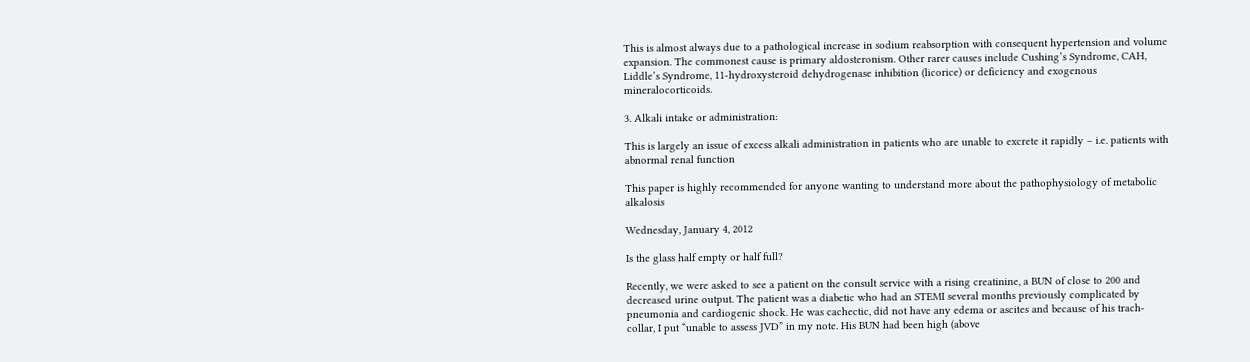This is almost always due to a pathological increase in sodium reabsorption with consequent hypertension and volume expansion. The commonest cause is primary aldosteronism. Other rarer causes include Cushing’s Syndrome, CAH, Liddle’s Syndrome, 11-hydroxysteroid dehydrogenase inhibition (licorice) or deficiency and exogenous mineralocorticoids.

3. Alkali intake or administration:

This is largely an issue of excess alkali administration in patients who are unable to excrete it rapidly – i.e. patients with abnormal renal function

This paper is highly recommended for anyone wanting to understand more about the pathophysiology of metabolic alkalosis

Wednesday, January 4, 2012

Is the glass half empty or half full?

Recently, we were asked to see a patient on the consult service with a rising creatinine, a BUN of close to 200 and decreased urine output. The patient was a diabetic who had an STEMI several months previously complicated by pneumonia and cardiogenic shock. He was cachectic, did not have any edema or ascites and because of his trach-collar, I put “unable to assess JVD” in my note. His BUN had been high (above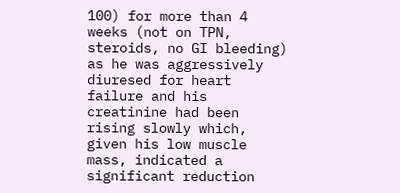100) for more than 4 weeks (not on TPN, steroids, no GI bleeding) as he was aggressively diuresed for heart failure and his creatinine had been rising slowly which, given his low muscle mass, indicated a significant reduction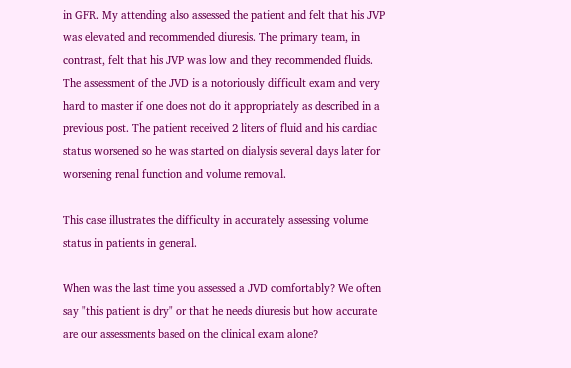in GFR. My attending also assessed the patient and felt that his JVP was elevated and recommended diuresis. The primary team, in contrast, felt that his JVP was low and they recommended fluids. The assessment of the JVD is a notoriously difficult exam and very hard to master if one does not do it appropriately as described in a previous post. The patient received 2 liters of fluid and his cardiac status worsened so he was started on dialysis several days later for worsening renal function and volume removal.

This case illustrates the difficulty in accurately assessing volume status in patients in general.

When was the last time you assessed a JVD comfortably? We often say "this patient is dry" or that he needs diuresis but how accurate are our assessments based on the clinical exam alone?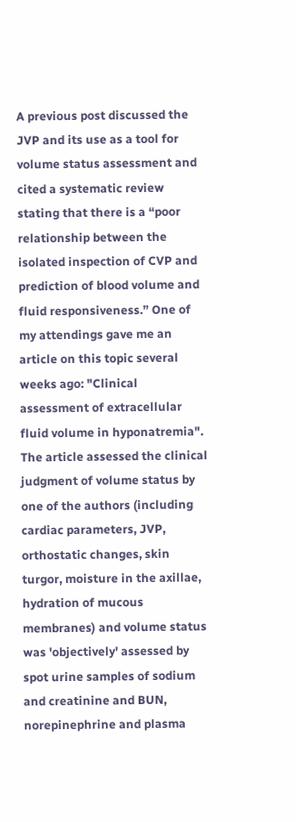A previous post discussed the JVP and its use as a tool for volume status assessment and cited a systematic review stating that there is a “poor relationship between the isolated inspection of CVP and prediction of blood volume and fluid responsiveness.” One of my attendings gave me an article on this topic several weeks ago: "Clinical assessment of extracellular fluid volume in hyponatremia". The article assessed the clinical judgment of volume status by one of the authors (including cardiac parameters, JVP, orthostatic changes, skin turgor, moisture in the axillae, hydration of mucous membranes) and volume status was 'objectively' assessed by spot urine samples of sodium and creatinine and BUN, norepinephrine and plasma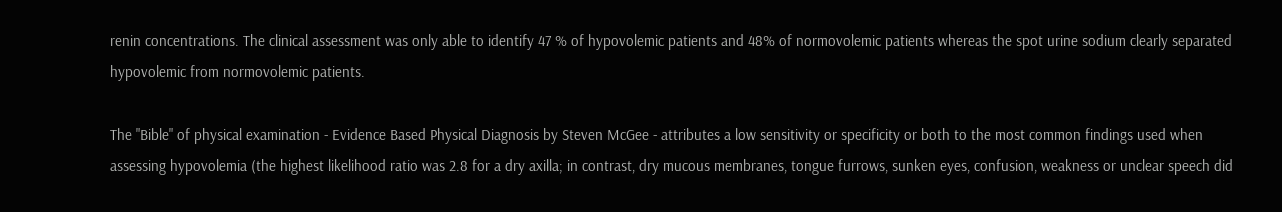renin concentrations. The clinical assessment was only able to identify 47 % of hypovolemic patients and 48% of normovolemic patients whereas the spot urine sodium clearly separated hypovolemic from normovolemic patients.

The "Bible" of physical examination - Evidence Based Physical Diagnosis by Steven McGee - attributes a low sensitivity or specificity or both to the most common findings used when assessing hypovolemia (the highest likelihood ratio was 2.8 for a dry axilla; in contrast, dry mucous membranes, tongue furrows, sunken eyes, confusion, weakness or unclear speech did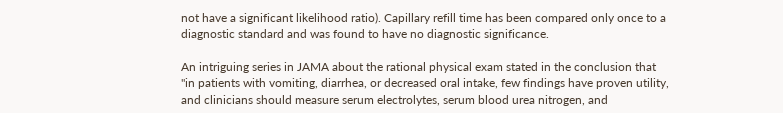not have a significant likelihood ratio). Capillary refill time has been compared only once to a diagnostic standard and was found to have no diagnostic significance.

An intriguing series in JAMA about the rational physical exam stated in the conclusion that "in patients with vomiting, diarrhea, or decreased oral intake, few findings have proven utility, and clinicians should measure serum electrolytes, serum blood urea nitrogen, and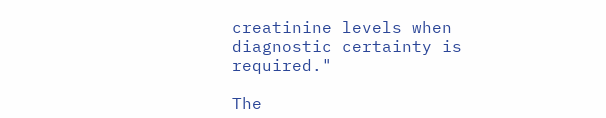creatinine levels when diagnostic certainty is required."

The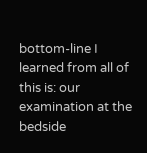bottom-line I learned from all of this is: our examination at the bedside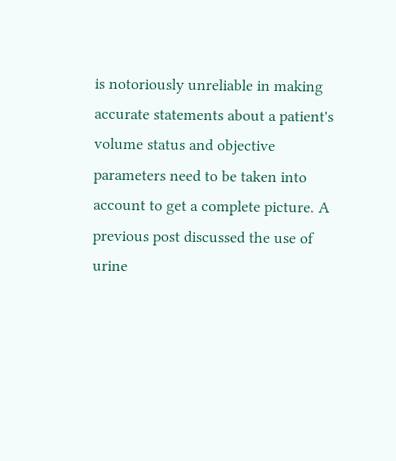is notoriously unreliable in making accurate statements about a patient's volume status and objective parameters need to be taken into account to get a complete picture. A previous post discussed the use of urine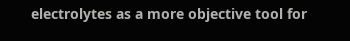electrolytes as a more objective tool for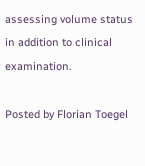assessing volume status in addition to clinical examination.

Posted by Florian Toegel